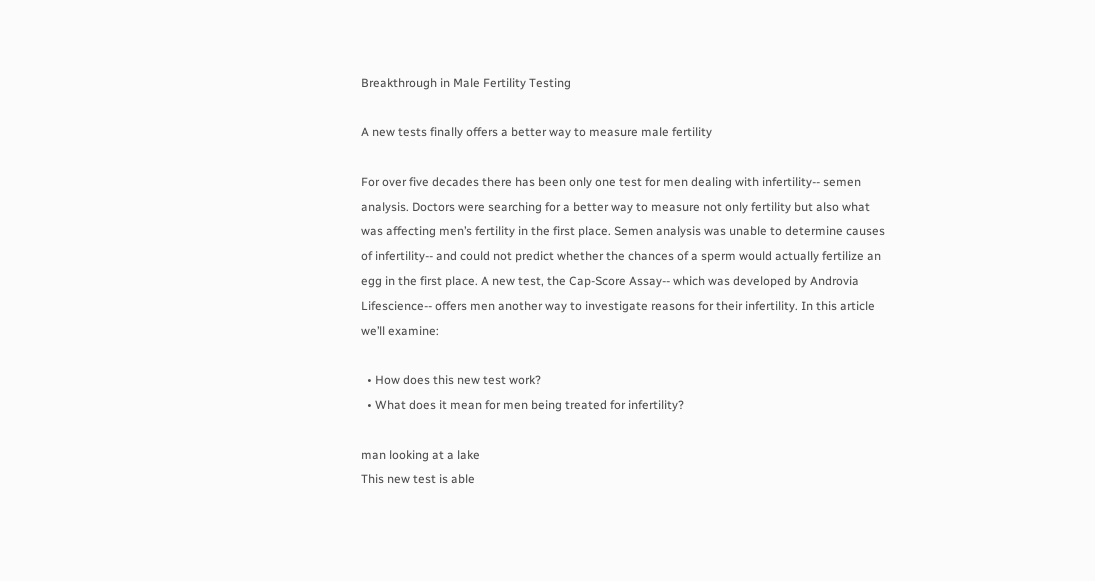Breakthrough in Male Fertility Testing

A new tests finally offers a better way to measure male fertility

For over five decades there has been only one test for men dealing with infertility-- semen analysis. Doctors were searching for a better way to measure not only fertility but also what was affecting men’s fertility in the first place. Semen analysis was unable to determine causes of infertility-- and could not predict whether the chances of a sperm would actually fertilize an egg in the first place. A new test, the Cap-Score Assay-- which was developed by Androvia Lifescience-- offers men another way to investigate reasons for their infertility. In this article we’ll examine:

  • How does this new test work?
  • What does it mean for men being treated for infertility?

man looking at a lake
This new test is able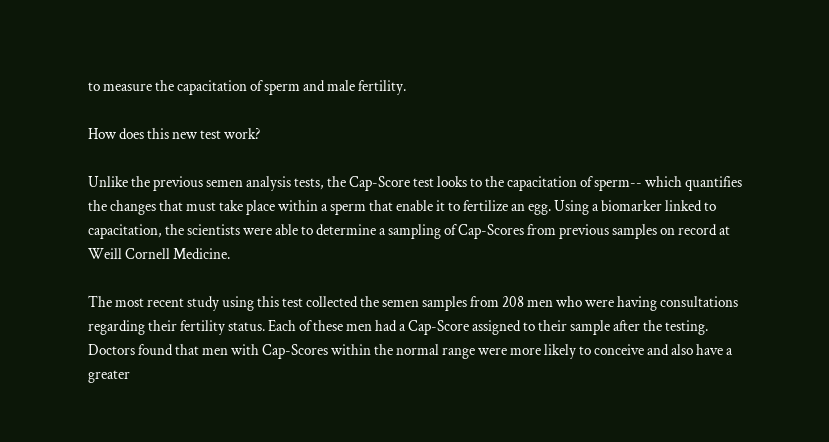to measure the capacitation of sperm and male fertility.

How does this new test work?

Unlike the previous semen analysis tests, the Cap-Score test looks to the capacitation of sperm-- which quantifies the changes that must take place within a sperm that enable it to fertilize an egg. Using a biomarker linked to capacitation, the scientists were able to determine a sampling of Cap-Scores from previous samples on record at Weill Cornell Medicine.

The most recent study using this test collected the semen samples from 208 men who were having consultations regarding their fertility status. Each of these men had a Cap-Score assigned to their sample after the testing. Doctors found that men with Cap-Scores within the normal range were more likely to conceive and also have a greater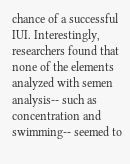chance of a successful IUI. Interestingly, researchers found that none of the elements analyzed with semen analysis-- such as concentration and swimming-- seemed to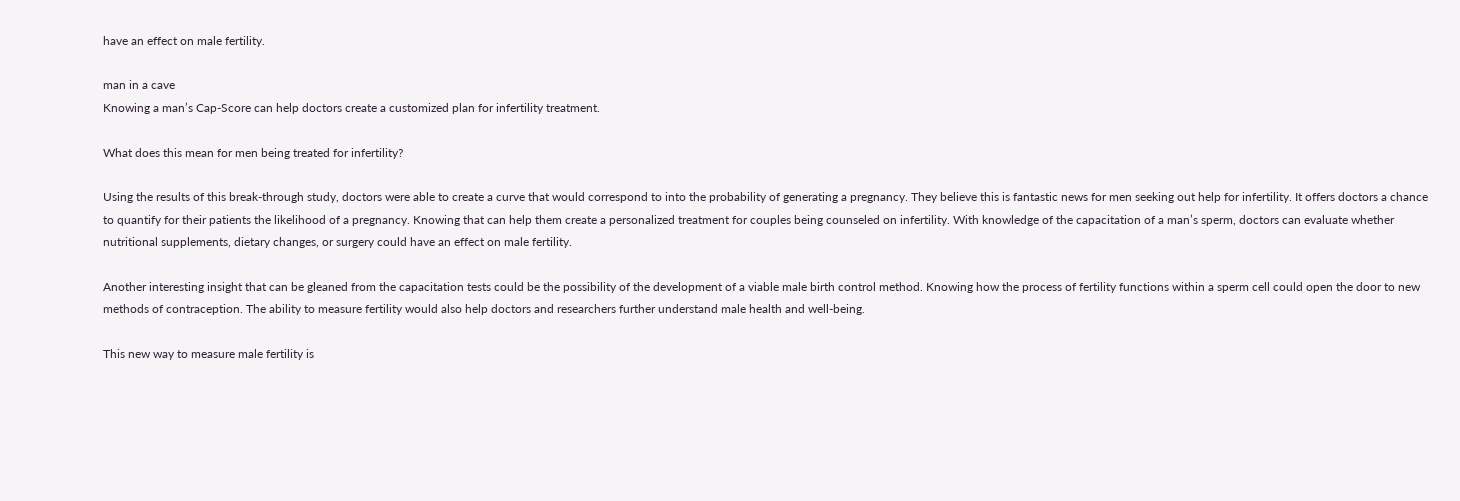have an effect on male fertility.

man in a cave
Knowing a man’s Cap-Score can help doctors create a customized plan for infertility treatment.

What does this mean for men being treated for infertility?

Using the results of this break-through study, doctors were able to create a curve that would correspond to into the probability of generating a pregnancy. They believe this is fantastic news for men seeking out help for infertility. It offers doctors a chance to quantify for their patients the likelihood of a pregnancy. Knowing that can help them create a personalized treatment for couples being counseled on infertility. With knowledge of the capacitation of a man’s sperm, doctors can evaluate whether nutritional supplements, dietary changes, or surgery could have an effect on male fertility.

Another interesting insight that can be gleaned from the capacitation tests could be the possibility of the development of a viable male birth control method. Knowing how the process of fertility functions within a sperm cell could open the door to new methods of contraception. The ability to measure fertility would also help doctors and researchers further understand male health and well-being.

This new way to measure male fertility is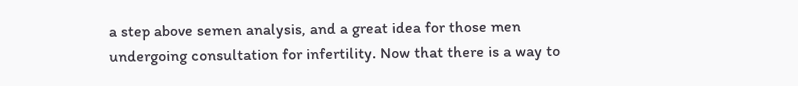a step above semen analysis, and a great idea for those men undergoing consultation for infertility. Now that there is a way to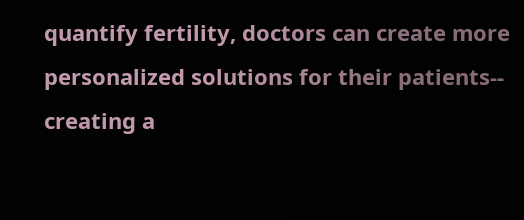quantify fertility, doctors can create more personalized solutions for their patients-- creating a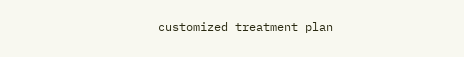customized treatment plan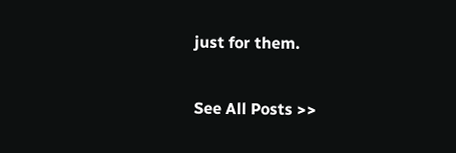just for them.

See All Posts >>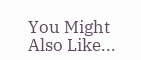You Might Also Like...